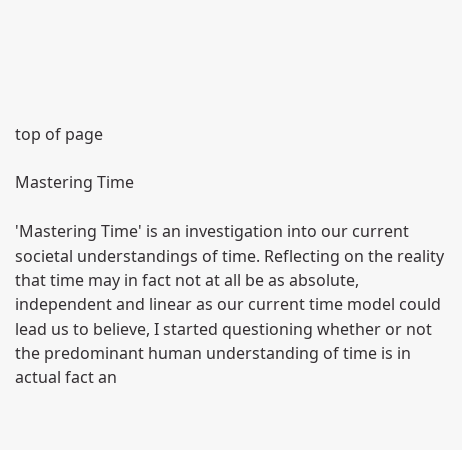top of page

Mastering Time

'Mastering Time' is an investigation into our current societal understandings of time. Reflecting on the reality that time may in fact not at all be as absolute, independent and linear as our current time model could lead us to believe, I started questioning whether or not the predominant human understanding of time is in actual fact an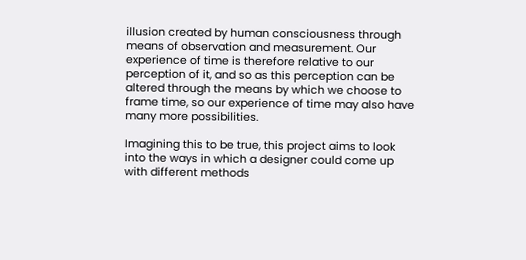illusion created by human consciousness through means of observation and measurement. Our experience of time is therefore relative to our perception of it, and so as this perception can be altered through the means by which we choose to frame time, so our experience of time may also have many more possibilities.

Imagining this to be true, this project aims to look into the ways in which a designer could come up with different methods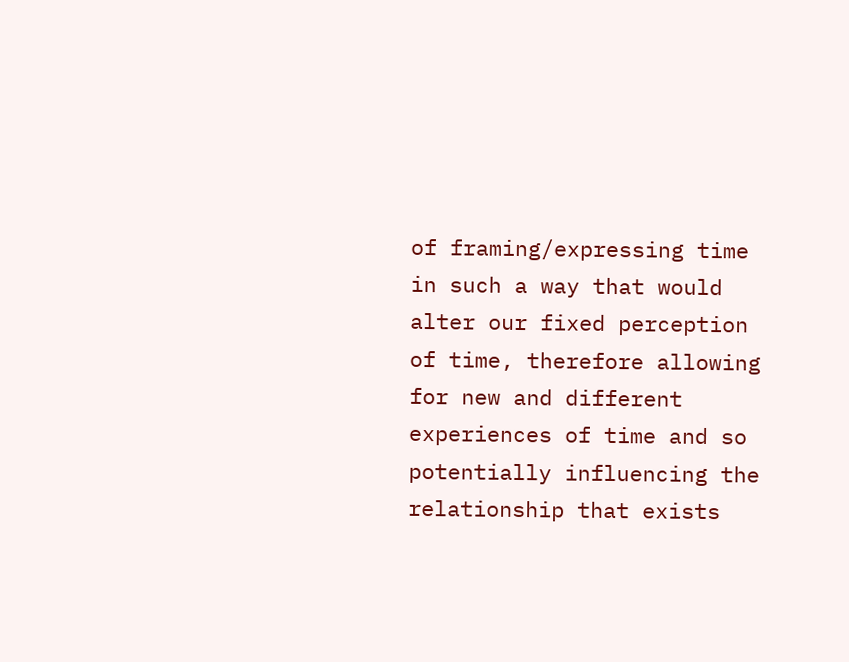of framing/expressing time in such a way that would alter our fixed perception of time, therefore allowing for new and different experiences of time and so potentially influencing the relationship that exists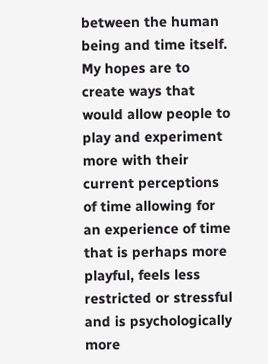between the human being and time itself. My hopes are to create ways that would allow people to play and experiment more with their current perceptions of time allowing for an experience of time that is perhaps more playful, feels less restricted or stressful and is psychologically more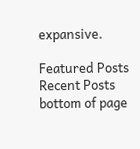expansive.

Featured Posts
Recent Posts
bottom of page